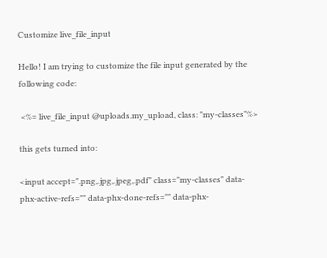Customize live_file_input

Hello! I am trying to customize the file input generated by the following code:

 <%= live_file_input @uploads.my_upload, class: "my-classes"%>

this gets turned into:

<input accept=".png,.jpg,.jpeg,.pdf" class="my-classes" data-phx-active-refs="" data-phx-done-refs="" data-phx-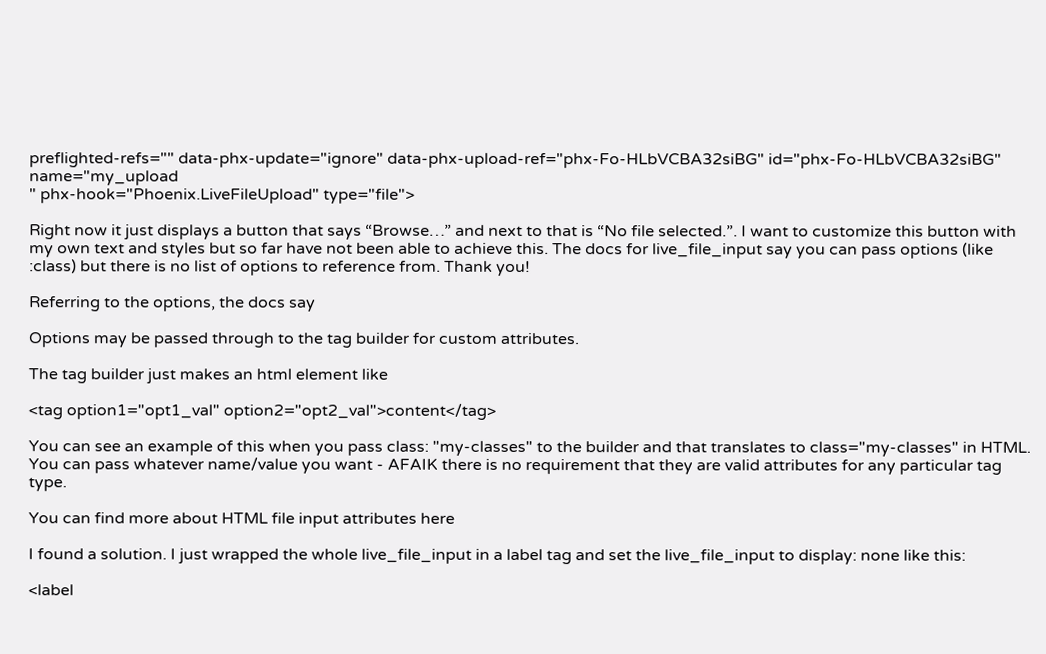preflighted-refs="" data-phx-update="ignore" data-phx-upload-ref="phx-Fo-HLbVCBA32siBG" id="phx-Fo-HLbVCBA32siBG" name="my_upload
" phx-hook="Phoenix.LiveFileUpload" type="file">

Right now it just displays a button that says “Browse…” and next to that is “No file selected.”. I want to customize this button with my own text and styles but so far have not been able to achieve this. The docs for live_file_input say you can pass options (like :class) but there is no list of options to reference from. Thank you!

Referring to the options, the docs say

Options may be passed through to the tag builder for custom attributes.

The tag builder just makes an html element like

<tag option1="opt1_val" option2="opt2_val">content</tag>

You can see an example of this when you pass class: "my-classes" to the builder and that translates to class="my-classes" in HTML. You can pass whatever name/value you want - AFAIK there is no requirement that they are valid attributes for any particular tag type.

You can find more about HTML file input attributes here

I found a solution. I just wrapped the whole live_file_input in a label tag and set the live_file_input to display: none like this:

<label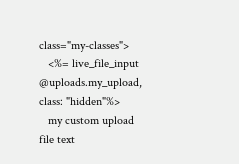class="my-classes">
   <%= live_file_input @uploads.my_upload, class: "hidden"%>
   my custom upload file text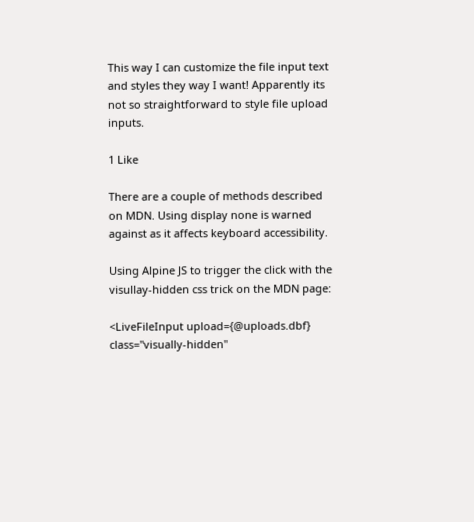This way I can customize the file input text and styles they way I want! Apparently its not so straightforward to style file upload inputs.

1 Like

There are a couple of methods described on MDN. Using display none is warned against as it affects keyboard accessibility.

Using Alpine JS to trigger the click with the visullay-hidden css trick on the MDN page:

<LiveFileInput upload={@uploads.dbf} class="visually-hidden"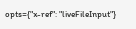opts={"x-ref": "liveFileInput"}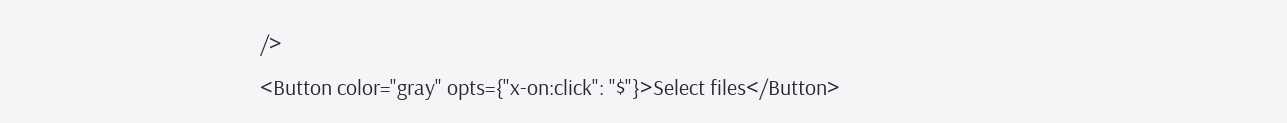/>
<Button color="gray" opts={"x-on:click": "$"}>Select files</Button>